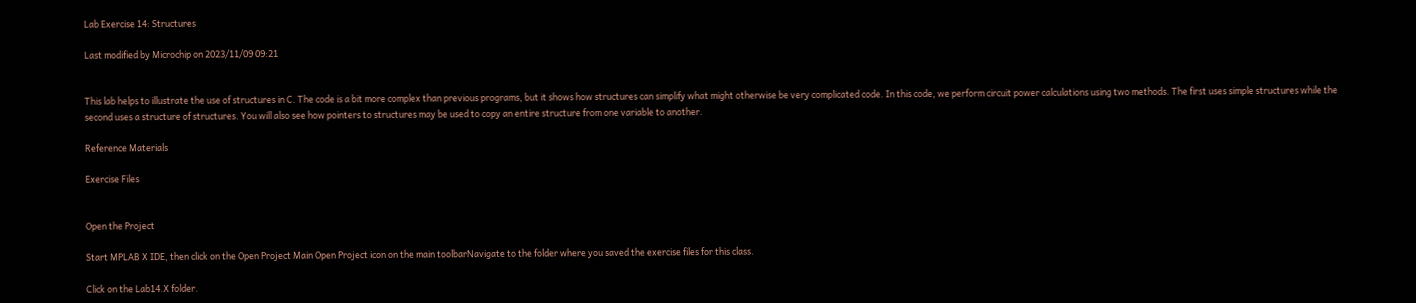Lab Exercise 14: Structures

Last modified by Microchip on 2023/11/09 09:21


This lab helps to illustrate the use of structures in C. The code is a bit more complex than previous programs, but it shows how structures can simplify what might otherwise be very complicated code. In this code, we perform circuit power calculations using two methods. The first uses simple structures while the second uses a structure of structures. You will also see how pointers to structures may be used to copy an entire structure from one variable to another.

Reference Materials

Exercise Files


Open the Project

Start MPLAB X IDE, then click on the Open Project Main Open Project icon on the main toolbarNavigate to the folder where you saved the exercise files for this class.

Click on the Lab14.X folder.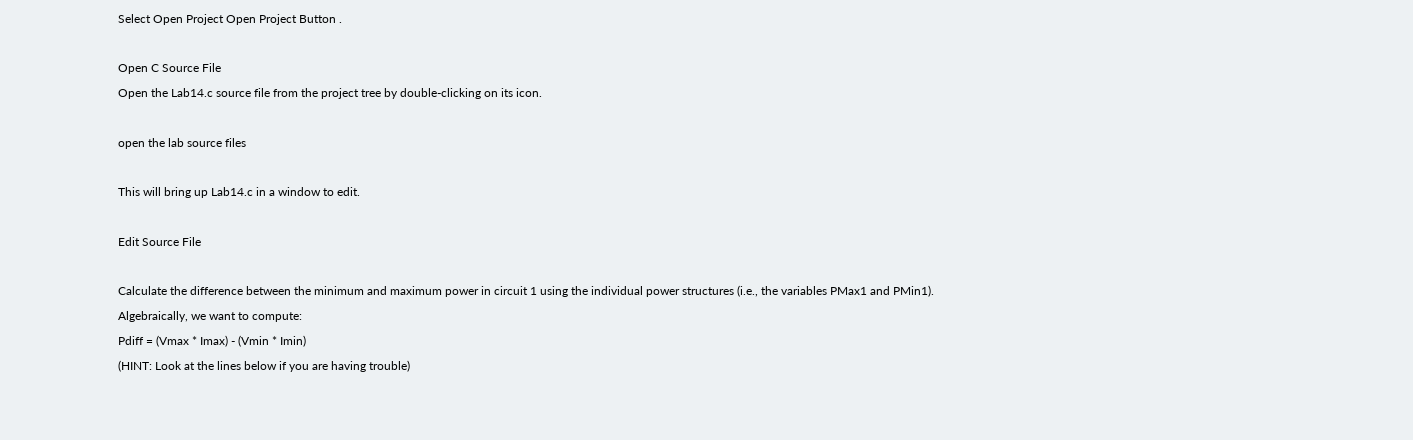Select Open Project Open Project Button .

Open C Source File
Open the Lab14.c source file from the project tree by double-clicking on its icon.

open the lab source files

This will bring up Lab14.c in a window to edit.

Edit Source File

Calculate the difference between the minimum and maximum power in circuit 1 using the individual power structures (i.e., the variables PMax1 and PMin1).
Algebraically, we want to compute:
Pdiff = (Vmax * Imax) - (Vmin * Imin)
(HINT: Look at the lines below if you are having trouble)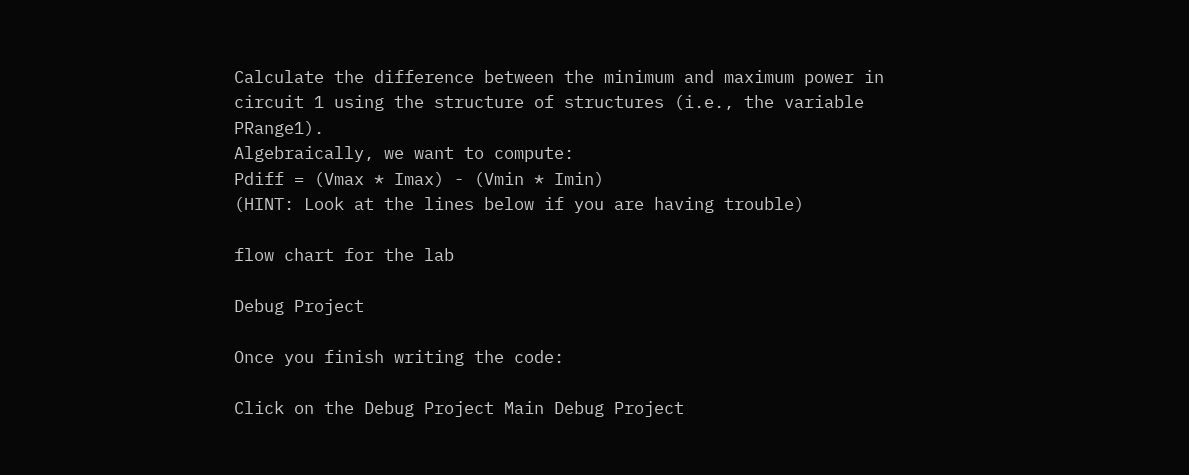Calculate the difference between the minimum and maximum power in circuit 1 using the structure of structures (i.e., the variable PRange1).
Algebraically, we want to compute:
Pdiff = (Vmax * Imax) - (Vmin * Imin)
(HINT: Look at the lines below if you are having trouble)

flow chart for the lab

Debug Project

Once you finish writing the code:

Click on the Debug Project Main Debug Project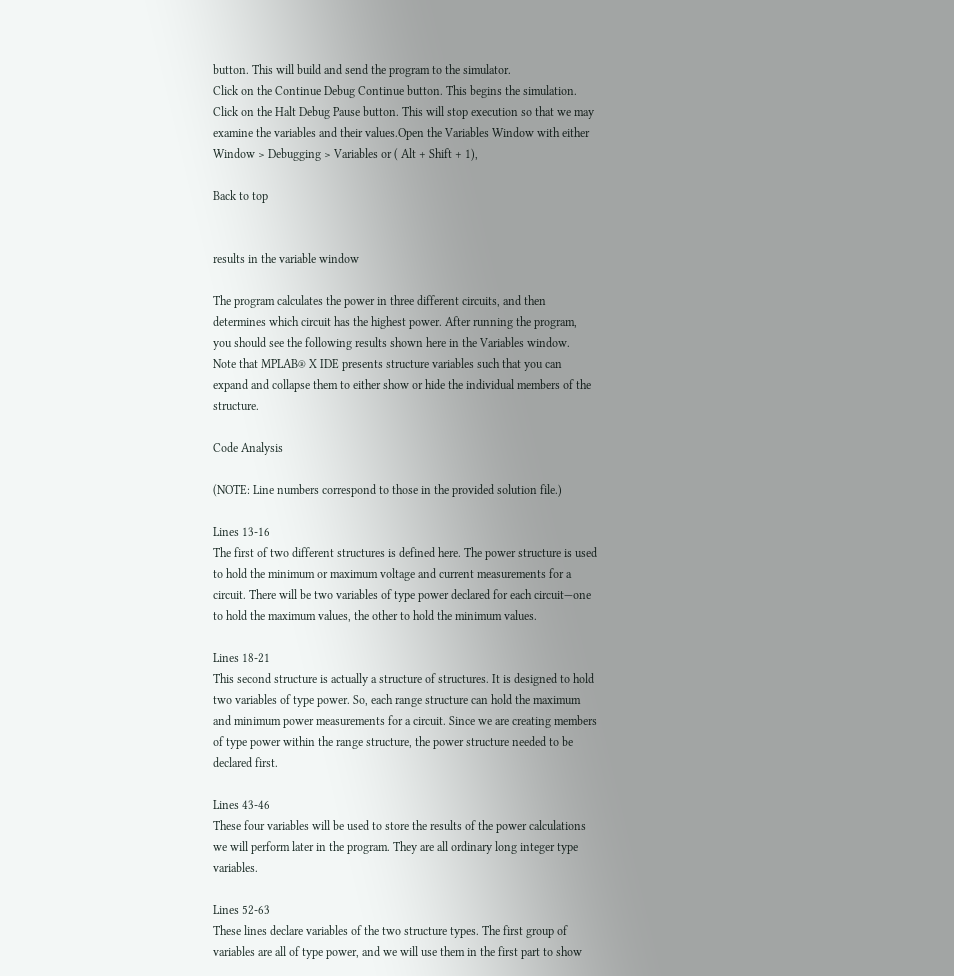button. This will build and send the program to the simulator.
Click on the Continue Debug Continue button. This begins the simulation.
Click on the Halt Debug Pause button. This will stop execution so that we may examine the variables and their values.Open the Variables Window with either Window > Debugging > Variables or ( Alt + Shift + 1),

Back to top


results in the variable window

The program calculates the power in three different circuits, and then determines which circuit has the highest power. After running the program, you should see the following results shown here in the Variables window.
Note that MPLAB® X IDE presents structure variables such that you can expand and collapse them to either show or hide the individual members of the structure.

Code Analysis

(NOTE: Line numbers correspond to those in the provided solution file.)

Lines 13-16
The first of two different structures is defined here. The power structure is used to hold the minimum or maximum voltage and current measurements for a circuit. There will be two variables of type power declared for each circuit—one to hold the maximum values, the other to hold the minimum values.

Lines 18-21
This second structure is actually a structure of structures. It is designed to hold two variables of type power. So, each range structure can hold the maximum and minimum power measurements for a circuit. Since we are creating members of type power within the range structure, the power structure needed to be declared first.

Lines 43-46
These four variables will be used to store the results of the power calculations we will perform later in the program. They are all ordinary long integer type variables.

Lines 52-63
These lines declare variables of the two structure types. The first group of variables are all of type power, and we will use them in the first part to show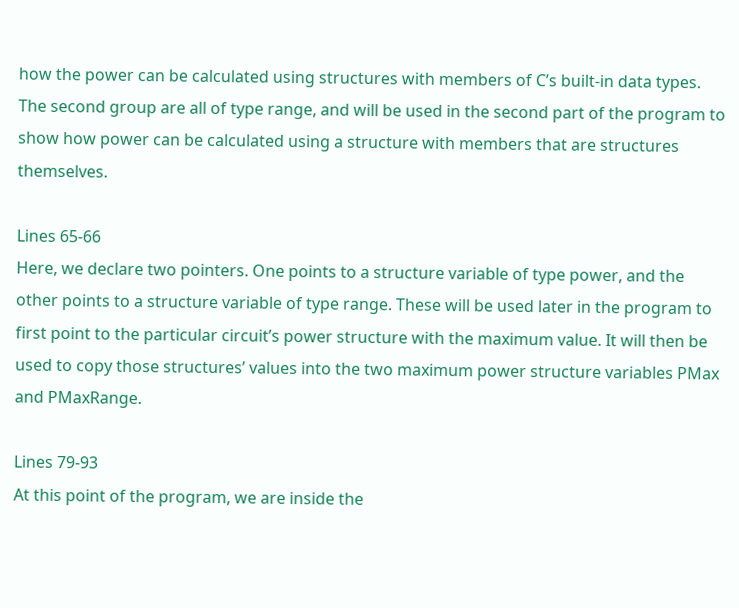how the power can be calculated using structures with members of C’s built-in data types. The second group are all of type range, and will be used in the second part of the program to show how power can be calculated using a structure with members that are structures themselves.

Lines 65-66
Here, we declare two pointers. One points to a structure variable of type power, and the other points to a structure variable of type range. These will be used later in the program to first point to the particular circuit’s power structure with the maximum value. It will then be used to copy those structures’ values into the two maximum power structure variables PMax and PMaxRange.

Lines 79-93
At this point of the program, we are inside the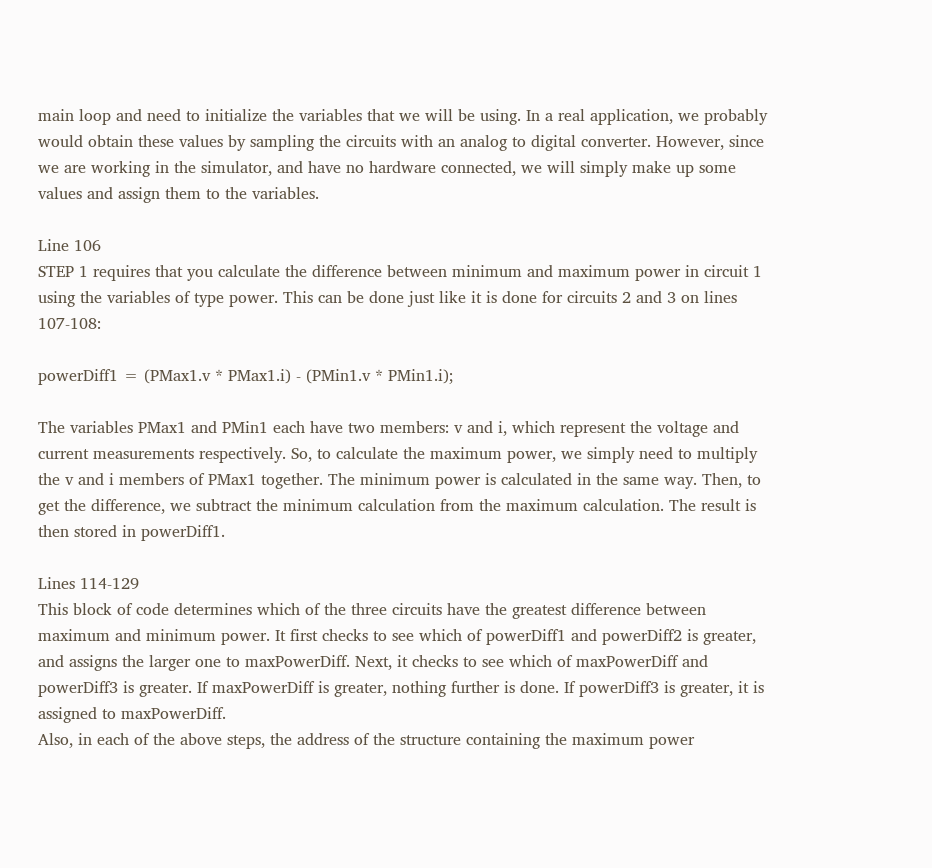main loop and need to initialize the variables that we will be using. In a real application, we probably would obtain these values by sampling the circuits with an analog to digital converter. However, since we are working in the simulator, and have no hardware connected, we will simply make up some values and assign them to the variables.

Line 106
STEP 1 requires that you calculate the difference between minimum and maximum power in circuit 1 using the variables of type power. This can be done just like it is done for circuits 2 and 3 on lines 107-108:

powerDiff1 = (PMax1.v * PMax1.i) - (PMin1.v * PMin1.i);

The variables PMax1 and PMin1 each have two members: v and i, which represent the voltage and current measurements respectively. So, to calculate the maximum power, we simply need to multiply the v and i members of PMax1 together. The minimum power is calculated in the same way. Then, to get the difference, we subtract the minimum calculation from the maximum calculation. The result is then stored in powerDiff1.

Lines 114-129
This block of code determines which of the three circuits have the greatest difference between maximum and minimum power. It first checks to see which of powerDiff1 and powerDiff2 is greater, and assigns the larger one to maxPowerDiff. Next, it checks to see which of maxPowerDiff and powerDiff3 is greater. If maxPowerDiff is greater, nothing further is done. If powerDiff3 is greater, it is assigned to maxPowerDiff.
Also, in each of the above steps, the address of the structure containing the maximum power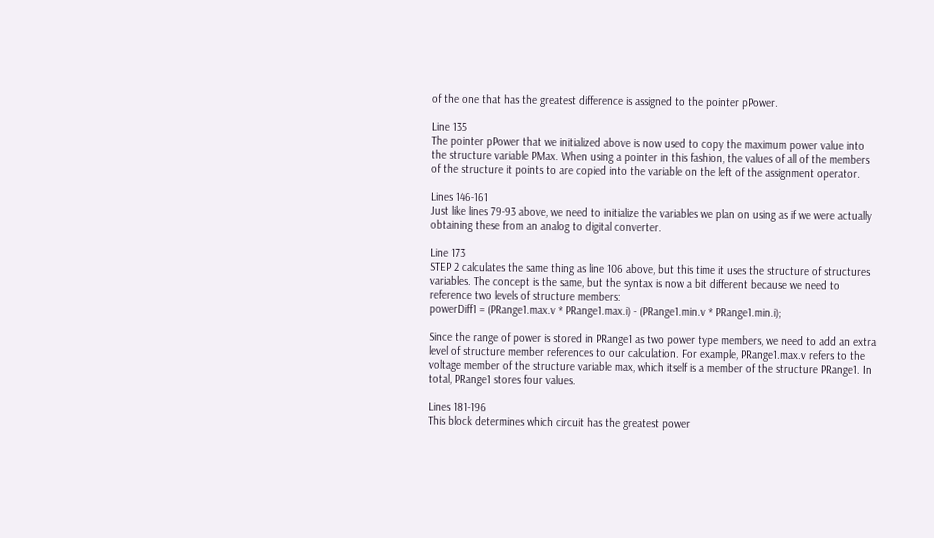of the one that has the greatest difference is assigned to the pointer pPower.

Line 135
The pointer pPower that we initialized above is now used to copy the maximum power value into the structure variable PMax. When using a pointer in this fashion, the values of all of the members of the structure it points to are copied into the variable on the left of the assignment operator.

Lines 146-161
Just like lines 79-93 above, we need to initialize the variables we plan on using as if we were actually obtaining these from an analog to digital converter.

Line 173
STEP 2 calculates the same thing as line 106 above, but this time it uses the structure of structures variables. The concept is the same, but the syntax is now a bit different because we need to reference two levels of structure members:
powerDiff1 = (PRange1.max.v * PRange1.max.i) - (PRange1.min.v * PRange1.min.i);

Since the range of power is stored in PRange1 as two power type members, we need to add an extra level of structure member references to our calculation. For example, PRange1.max.v refers to the voltage member of the structure variable max, which itself is a member of the structure PRange1. In total, PRange1 stores four values.

Lines 181-196
This block determines which circuit has the greatest power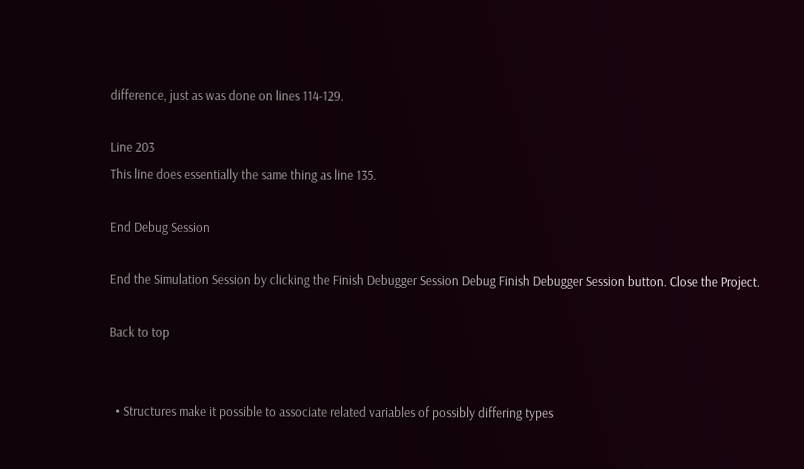difference, just as was done on lines 114-129.

Line 203
This line does essentially the same thing as line 135.

End Debug Session

End the Simulation Session by clicking the Finish Debugger Session Debug Finish Debugger Session button. Close the Project.

Back to top


  • Structures make it possible to associate related variables of possibly differing types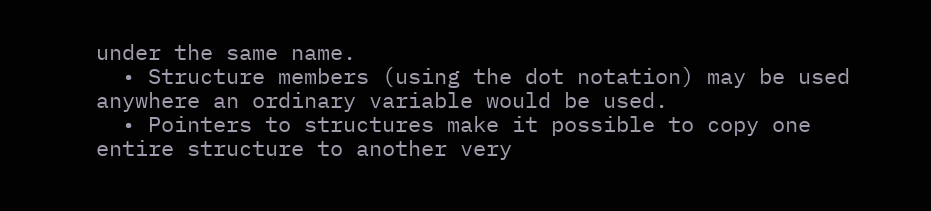under the same name.
  • Structure members (using the dot notation) may be used anywhere an ordinary variable would be used.
  • Pointers to structures make it possible to copy one entire structure to another very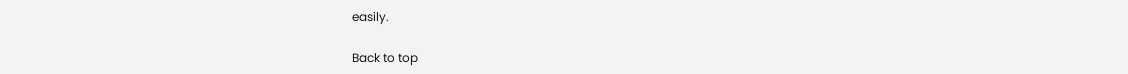easily.

Back to top